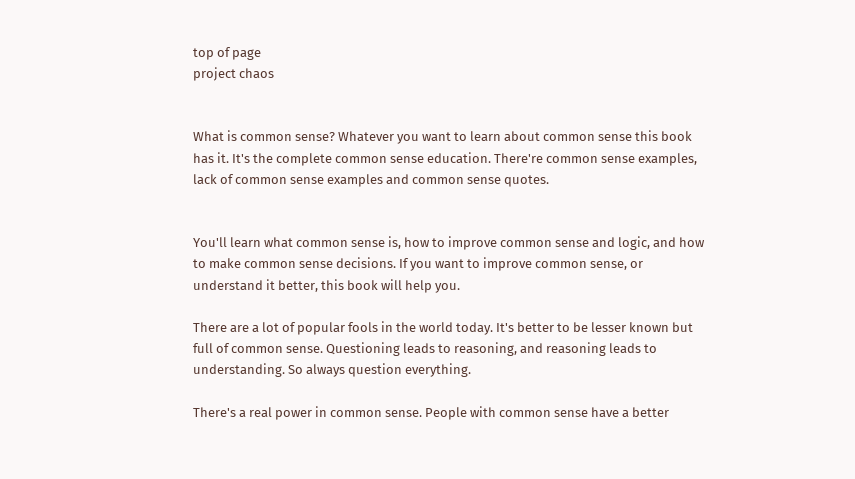top of page
project chaos


What is common sense? Whatever you want to learn about common sense this book has it. It's the complete common sense education. There're common sense examples, lack of common sense examples and common sense quotes.


You'll learn what common sense is, how to improve common sense and logic, and how to make common sense decisions. If you want to improve common sense, or understand it better, this book will help you.

There are a lot of popular fools in the world today. It's better to be lesser known but full of common sense. Questioning leads to reasoning, and reasoning leads to understanding. So always question everything.

There's a real power in common sense. People with common sense have a better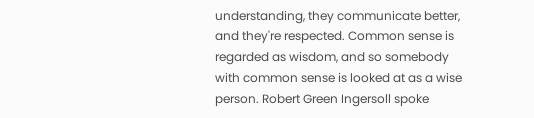understanding, they communicate better, and they're respected. Common sense is regarded as wisdom, and so somebody with common sense is looked at as a wise person. Robert Green Ingersoll spoke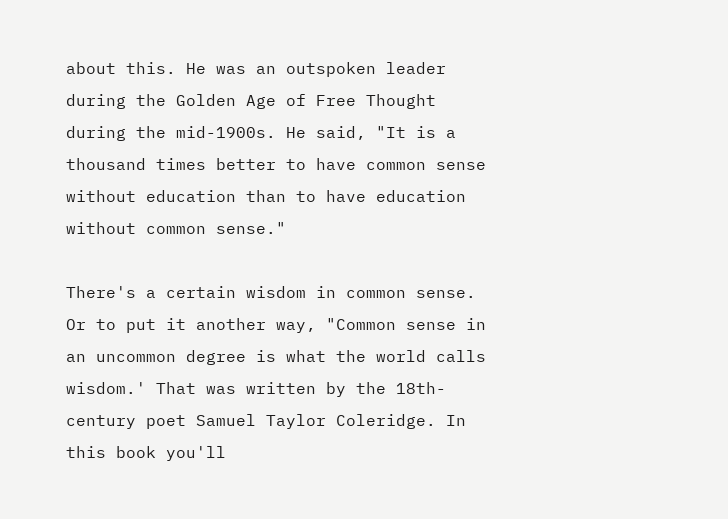about this. He was an outspoken leader during the Golden Age of Free Thought during the mid-1900s. He said, "It is a thousand times better to have common sense without education than to have education without common sense."

There's a certain wisdom in common sense. Or to put it another way, "Common sense in an uncommon degree is what the world calls wisdom.' That was written by the 18th-century poet Samuel Taylor Coleridge. In this book you'll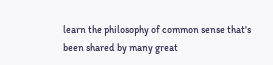learn the philosophy of common sense that's been shared by many great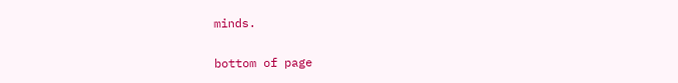minds.

bottom of page